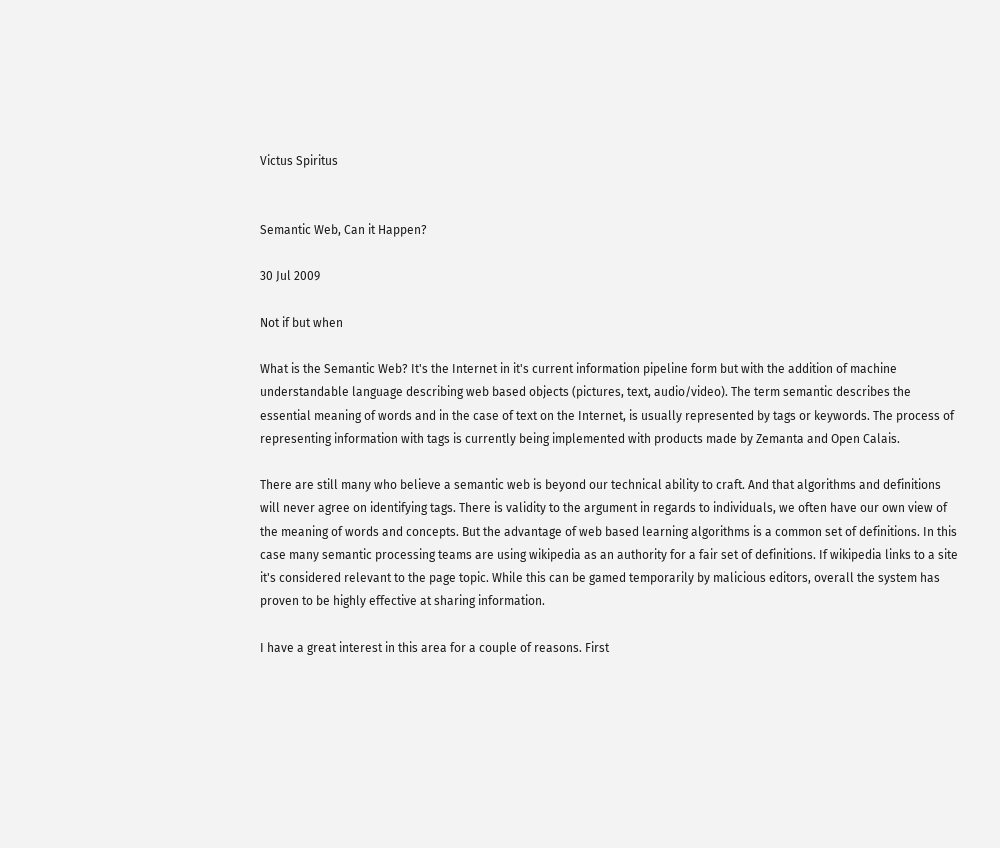Victus Spiritus


Semantic Web, Can it Happen?

30 Jul 2009

Not if but when

What is the Semantic Web? It's the Internet in it's current information pipeline form but with the addition of machine understandable language describing web based objects (pictures, text, audio/video). The term semantic describes the essential meaning of words and in the case of text on the Internet, is usually represented by tags or keywords. The process of representing information with tags is currently being implemented with products made by Zemanta and Open Calais.

There are still many who believe a semantic web is beyond our technical ability to craft. And that algorithms and definitions will never agree on identifying tags. There is validity to the argument in regards to individuals, we often have our own view of the meaning of words and concepts. But the advantage of web based learning algorithms is a common set of definitions. In this case many semantic processing teams are using wikipedia as an authority for a fair set of definitions. If wikipedia links to a site it's considered relevant to the page topic. While this can be gamed temporarily by malicious editors, overall the system has proven to be highly effective at sharing information.

I have a great interest in this area for a couple of reasons. First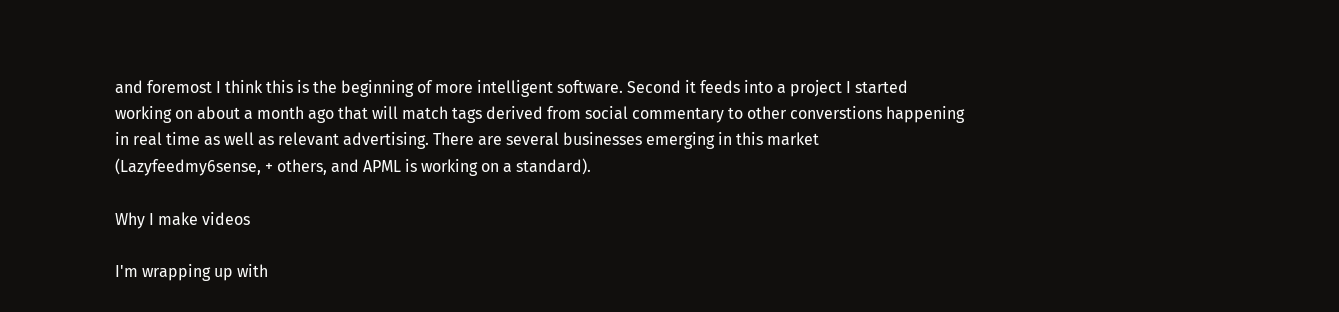and foremost I think this is the beginning of more intelligent software. Second it feeds into a project I started working on about a month ago that will match tags derived from social commentary to other converstions happening in real time as well as relevant advertising. There are several businesses emerging in this market (Lazyfeedmy6sense, + others, and APML is working on a standard).

Why I make videos

I'm wrapping up with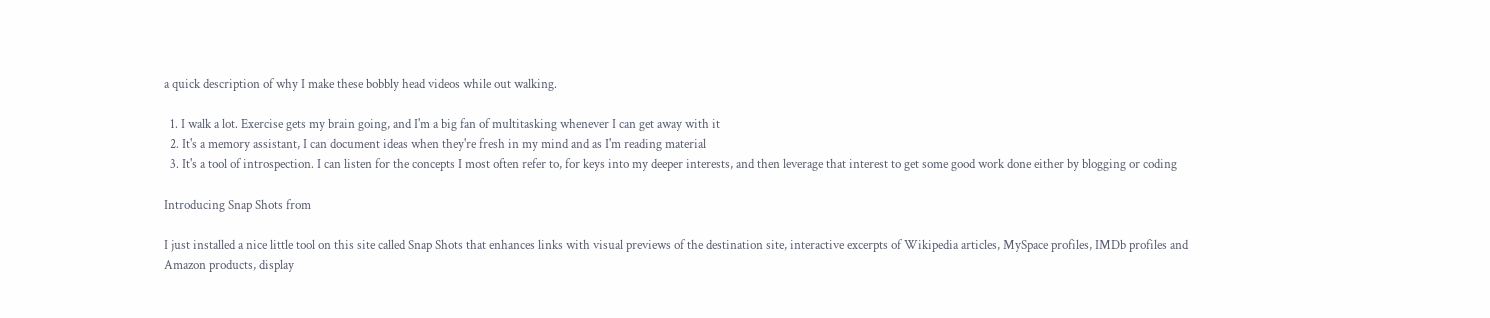a quick description of why I make these bobbly head videos while out walking.

  1. I walk a lot. Exercise gets my brain going, and I'm a big fan of multitasking whenever I can get away with it
  2. It's a memory assistant, I can document ideas when they're fresh in my mind and as I'm reading material
  3. It's a tool of introspection. I can listen for the concepts I most often refer to, for keys into my deeper interests, and then leverage that interest to get some good work done either by blogging or coding

Introducing Snap Shots from

I just installed a nice little tool on this site called Snap Shots that enhances links with visual previews of the destination site, interactive excerpts of Wikipedia articles, MySpace profiles, IMDb profiles and Amazon products, display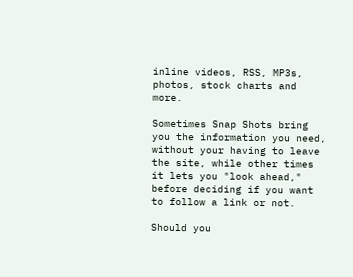inline videos, RSS, MP3s, photos, stock charts and more.

Sometimes Snap Shots bring you the information you need, without your having to leave the site, while other times it lets you "look ahead," before deciding if you want to follow a link or not.

Should you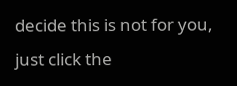decide this is not for you, just click the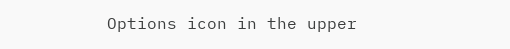Options icon in the upper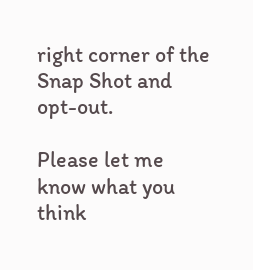right corner of the Snap Shot and opt-out.

Please let me know what you think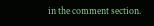in the comment section.